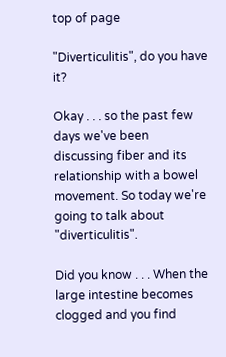top of page

"Diverticulitis", do you have it?

Okay . . . so the past few days we've been discussing fiber and its relationship with a bowel movement. So today we're going to talk about "diverticulitis".

Did you know . . . When the large intestine becomes clogged and you find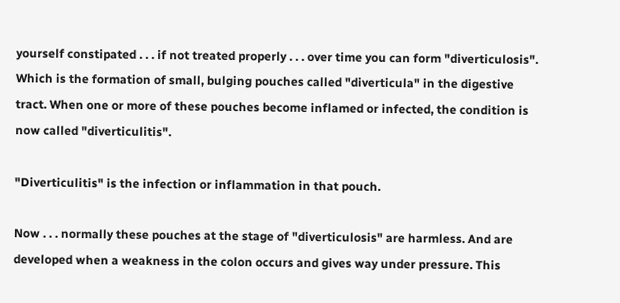yourself constipated . . . if not treated properly . . . over time you can form "diverticulosis". Which is the formation of small, bulging pouches called "diverticula" in the digestive tract. When one or more of these pouches become inflamed or infected, the condition is now called "diverticulitis".

"Diverticulitis" is the infection or inflammation in that pouch.

Now . . . normally these pouches at the stage of "diverticulosis" are harmless. And are developed when a weakness in the colon occurs and gives way under pressure. This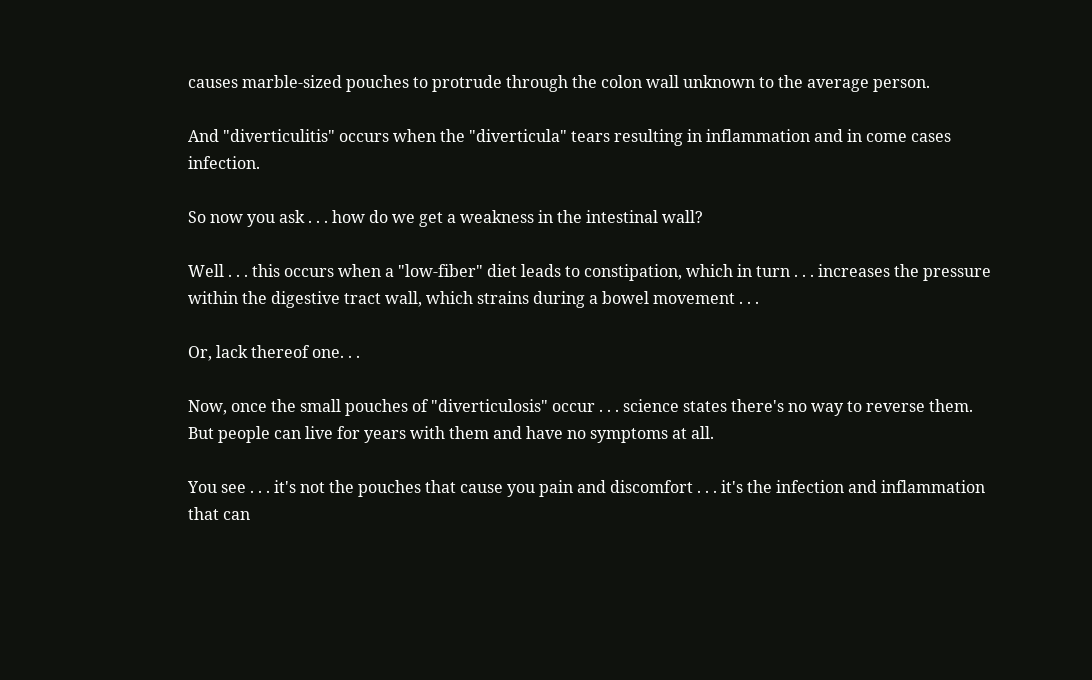causes marble-sized pouches to protrude through the colon wall unknown to the average person.

And "diverticulitis" occurs when the "diverticula" tears resulting in inflammation and in come cases infection.

So now you ask . . . how do we get a weakness in the intestinal wall?

Well . . . this occurs when a "low-fiber" diet leads to constipation, which in turn . . . increases the pressure within the digestive tract wall, which strains during a bowel movement . . .

Or, lack thereof one. . .

Now, once the small pouches of "diverticulosis" occur . . . science states there's no way to reverse them. But people can live for years with them and have no symptoms at all.

You see . . . it's not the pouches that cause you pain and discomfort . . . it's the infection and inflammation that can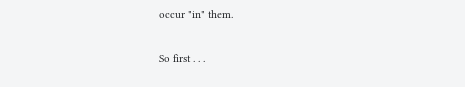occur "in" them.

So first . . .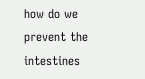how do we prevent the intestines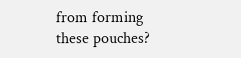from forming these pouches?